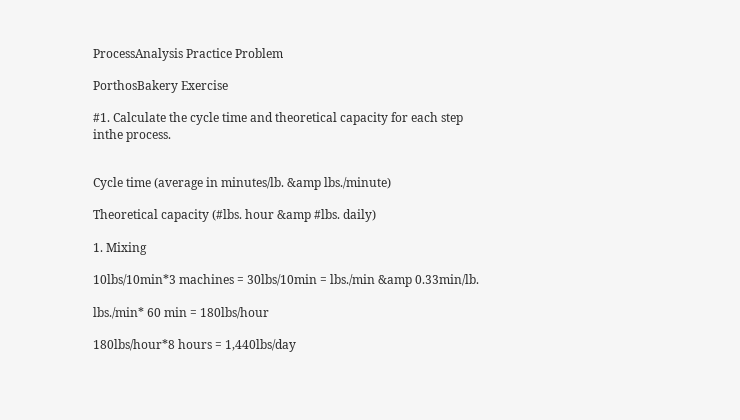ProcessAnalysis Practice Problem

PorthosBakery Exercise

#1. Calculate the cycle time and theoretical capacity for each step inthe process.


Cycle time (average in minutes/lb. &amp lbs./minute)

Theoretical capacity (#lbs. hour &amp #lbs. daily)

1. Mixing

10lbs/10min*3 machines = 30lbs/10min = lbs./min &amp 0.33min/lb.

lbs./min* 60 min = 180lbs/hour

180lbs/hour*8 hours = 1,440lbs/day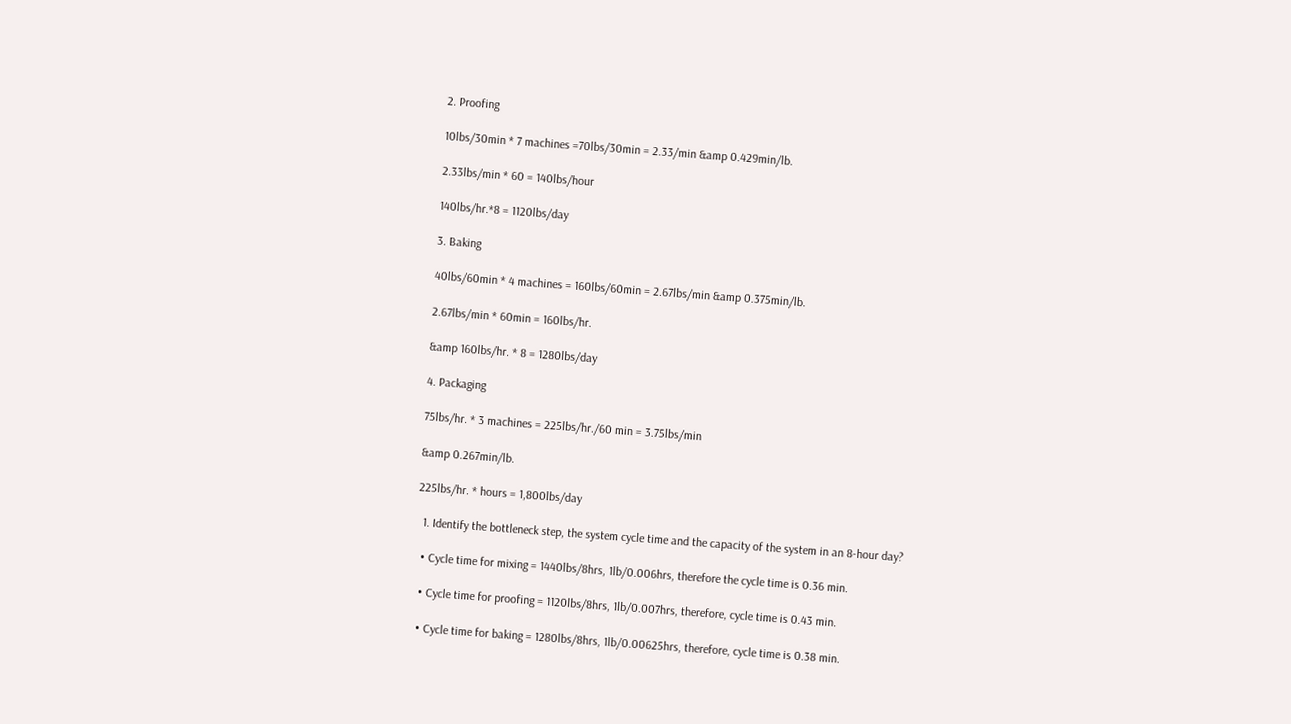2. Proofing

10lbs/30min * 7 machines =70lbs/30min = 2.33/min &amp 0.429min/lb.

2.33lbs/min * 60 = 140lbs/hour

140lbs/hr.*8 = 1120lbs/day

3. Baking

40lbs/60min * 4 machines = 160lbs/60min = 2.67lbs/min &amp 0.375min/lb.

2.67lbs/min * 60min = 160lbs/hr.

&amp 160lbs/hr. * 8 = 1280lbs/day

4. Packaging

75lbs/hr. * 3 machines = 225lbs/hr./60 min = 3.75lbs/min

&amp 0.267min/lb.

225lbs/hr. * hours = 1,800lbs/day

  1. Identify the bottleneck step, the system cycle time and the capacity of the system in an 8-hour day?

  • Cycle time for mixing = 1440lbs/8hrs, 1lb/0.006hrs, therefore the cycle time is 0.36 min.

  • Cycle time for proofing = 1120lbs/8hrs, 1lb/0.007hrs, therefore, cycle time is 0.43 min.

  • Cycle time for baking = 1280lbs/8hrs, 1lb/0.00625hrs, therefore, cycle time is 0.38 min.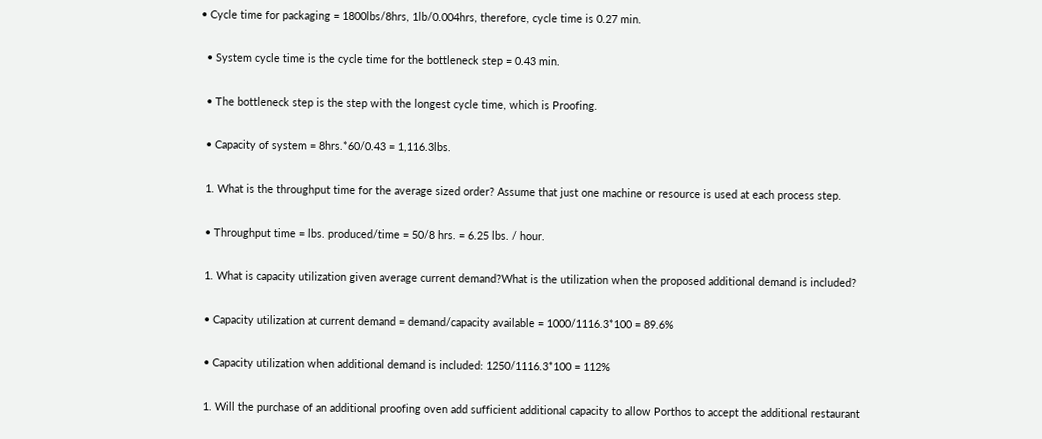• Cycle time for packaging = 1800lbs/8hrs, 1lb/0.004hrs, therefore, cycle time is 0.27 min.

  • System cycle time is the cycle time for the bottleneck step = 0.43 min.

  • The bottleneck step is the step with the longest cycle time, which is Proofing.

  • Capacity of system = 8hrs.*60/0.43 = 1,116.3lbs.

  1. What is the throughput time for the average sized order? Assume that just one machine or resource is used at each process step.

  • Throughput time = lbs. produced/time = 50/8 hrs. = 6.25 lbs. / hour.

  1. What is capacity utilization given average current demand?What is the utilization when the proposed additional demand is included?

  • Capacity utilization at current demand = demand/capacity available = 1000/1116.3*100 = 89.6%

  • Capacity utilization when additional demand is included: 1250/1116.3*100 = 112%

  1. Will the purchase of an additional proofing oven add sufficient additional capacity to allow Porthos to accept the additional restaurant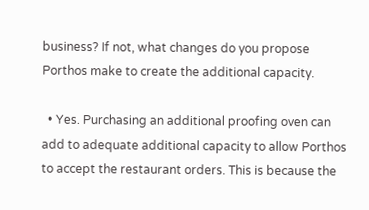business? If not, what changes do you propose Porthos make to create the additional capacity.

  • Yes. Purchasing an additional proofing oven can add to adequate additional capacity to allow Porthos to accept the restaurant orders. This is because the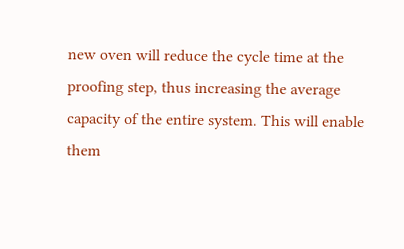new oven will reduce the cycle time at the proofing step, thus increasing the average capacity of the entire system. This will enable them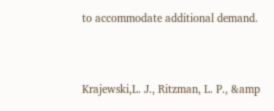to accommodate additional demand.


Krajewski,L. J., Ritzman, L. P., &amp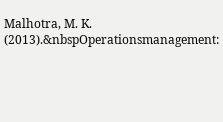Malhotra, M. K. (2013).&nbspOperationsmanagement: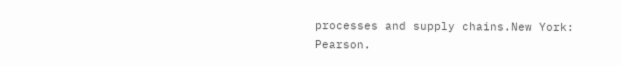processes and supply chains.New York: Pearson.